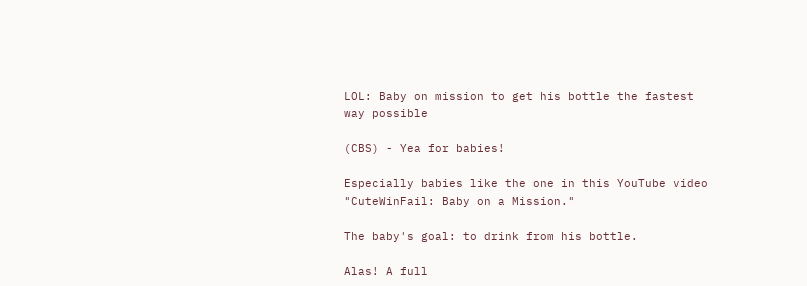LOL: Baby on mission to get his bottle the fastest way possible

(CBS) - Yea for babies!

Especially babies like the one in this YouTube video "CuteWinFail: Baby on a Mission."

The baby's goal: to drink from his bottle.

Alas! A full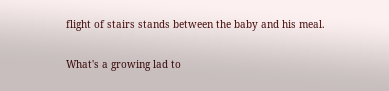flight of stairs stands between the baby and his meal.

What's a growing lad to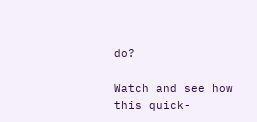do?

Watch and see how this quick-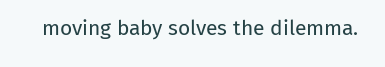moving baby solves the dilemma.